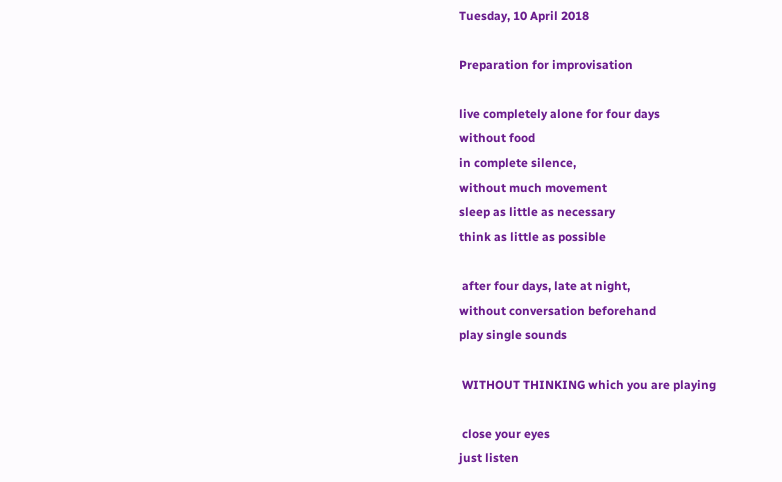Tuesday, 10 April 2018

Preparation for improvisation

live completely alone for four days
without food
in complete silence,
without much movement
sleep as little as necessary
think as little as possible

 after four days, late at night,
without conversation beforehand
play single sounds

 WITHOUT THINKING which you are playing

 close your eyes
just listen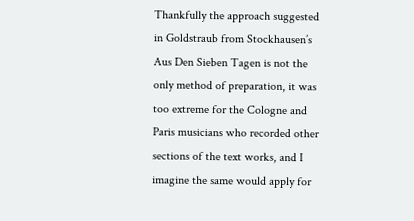Thankfully the approach suggested in Goldstraub from Stockhausen’s Aus Den Sieben Tagen is not the only method of preparation, it was too extreme for the Cologne and Paris musicians who recorded other sections of the text works, and I imagine the same would apply for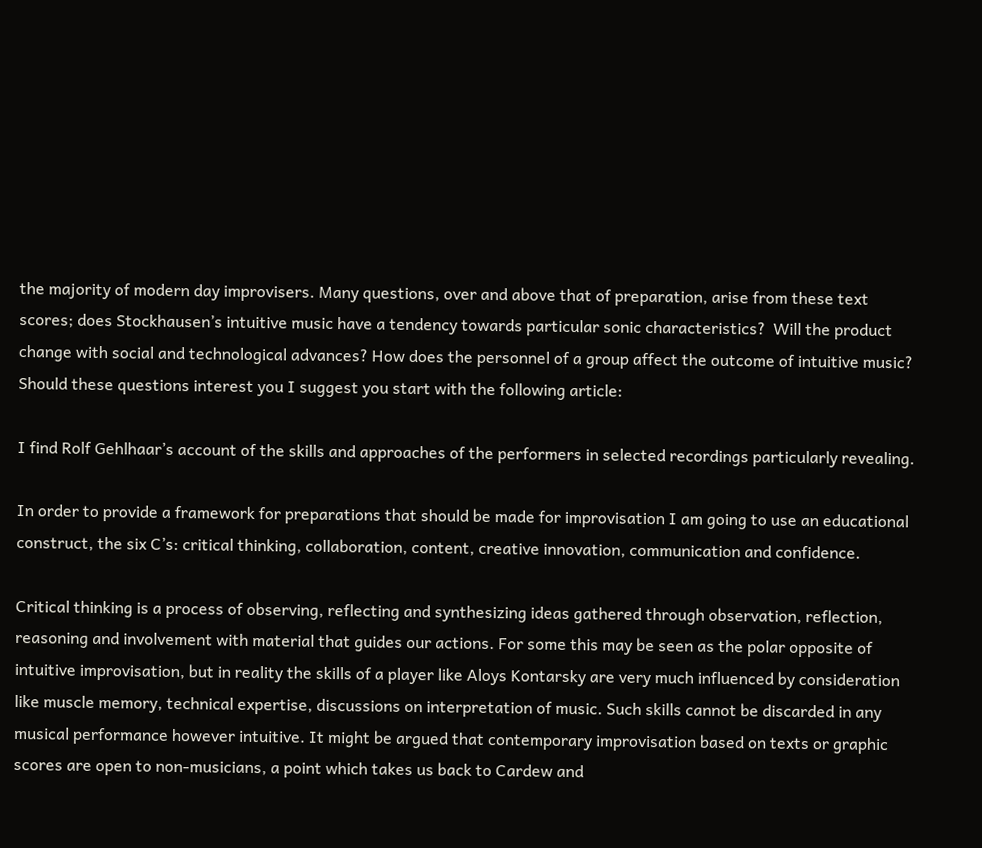the majority of modern day improvisers. Many questions, over and above that of preparation, arise from these text scores; does Stockhausen’s intuitive music have a tendency towards particular sonic characteristics?  Will the product change with social and technological advances? How does the personnel of a group affect the outcome of intuitive music? Should these questions interest you I suggest you start with the following article:

I find Rolf Gehlhaar’s account of the skills and approaches of the performers in selected recordings particularly revealing.

In order to provide a framework for preparations that should be made for improvisation I am going to use an educational construct, the six C’s: critical thinking, collaboration, content, creative innovation, communication and confidence.

Critical thinking is a process of observing, reflecting and synthesizing ideas gathered through observation, reflection, reasoning and involvement with material that guides our actions. For some this may be seen as the polar opposite of intuitive improvisation, but in reality the skills of a player like Aloys Kontarsky are very much influenced by consideration like muscle memory, technical expertise, discussions on interpretation of music. Such skills cannot be discarded in any musical performance however intuitive. It might be argued that contemporary improvisation based on texts or graphic scores are open to non-musicians, a point which takes us back to Cardew and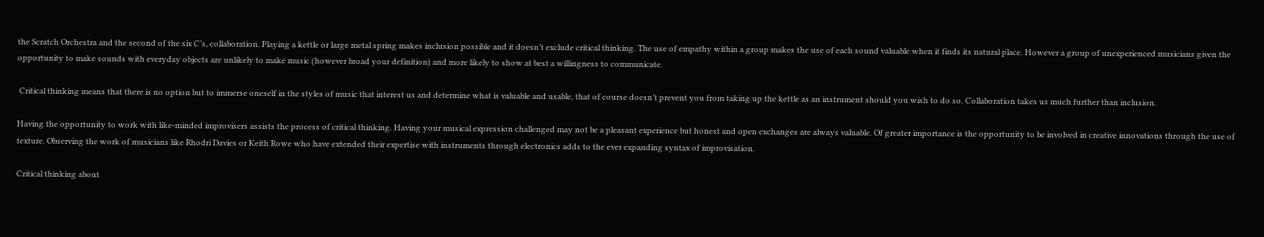the Scratch Orchestra and the second of the six C’s, collaboration. Playing a kettle or large metal spring makes inclusion possible and it doesn’t exclude critical thinking. The use of empathy within a group makes the use of each sound valuable when it finds its natural place. However a group of unexperienced musicians given the opportunity to make sounds with everyday objects are unlikely to make music (however broad your definition) and more likely to show at best a willingness to communicate.

 Critical thinking means that there is no option but to immerse oneself in the styles of music that interest us and determine what is valuable and usable, that of course doesn’t prevent you from taking up the kettle as an instrument should you wish to do so. Collaboration takes us much further than inclusion.

Having the opportunity to work with like-minded improvisers assists the process of critical thinking. Having your musical expression challenged may not be a pleasant experience but honest and open exchanges are always valuable. Of greater importance is the opportunity to be involved in creative innovations through the use of texture. Observing the work of musicians like Rhodri Davies or Keith Rowe who have extended their expertise with instruments through electronics adds to the ever expanding syntax of improvisation.

Critical thinking about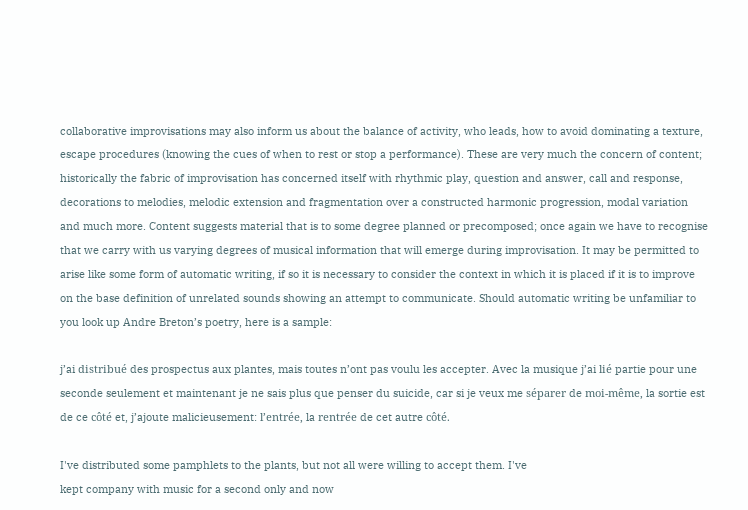collaborative improvisations may also inform us about the balance of activity, who leads, how to avoid dominating a texture, escape procedures (knowing the cues of when to rest or stop a performance). These are very much the concern of content; historically the fabric of improvisation has concerned itself with rhythmic play, question and answer, call and response, decorations to melodies, melodic extension and fragmentation over a constructed harmonic progression, modal variation and much more. Content suggests material that is to some degree planned or precomposed; once again we have to recognise that we carry with us varying degrees of musical information that will emerge during improvisation. It may be permitted to arise like some form of automatic writing, if so it is necessary to consider the context in which it is placed if it is to improve on the base definition of unrelated sounds showing an attempt to communicate. Should automatic writing be unfamiliar to you look up Andre Breton’s poetry, here is a sample:

j’ai distribué des prospectus aux plantes, mais toutes n’ont pas voulu les accepter. Avec la musique j’ai lié partie pour une seconde seulement et maintenant je ne sais plus que penser du suicide, car si je veux me séparer de moi-même, la sortie est de ce côté et, j’ajoute malicieusement: l’entrée, la rentrée de cet autre côté.

I've distributed some pamphlets to the plants, but not all were willing to accept them. I've
kept company with music for a second only and now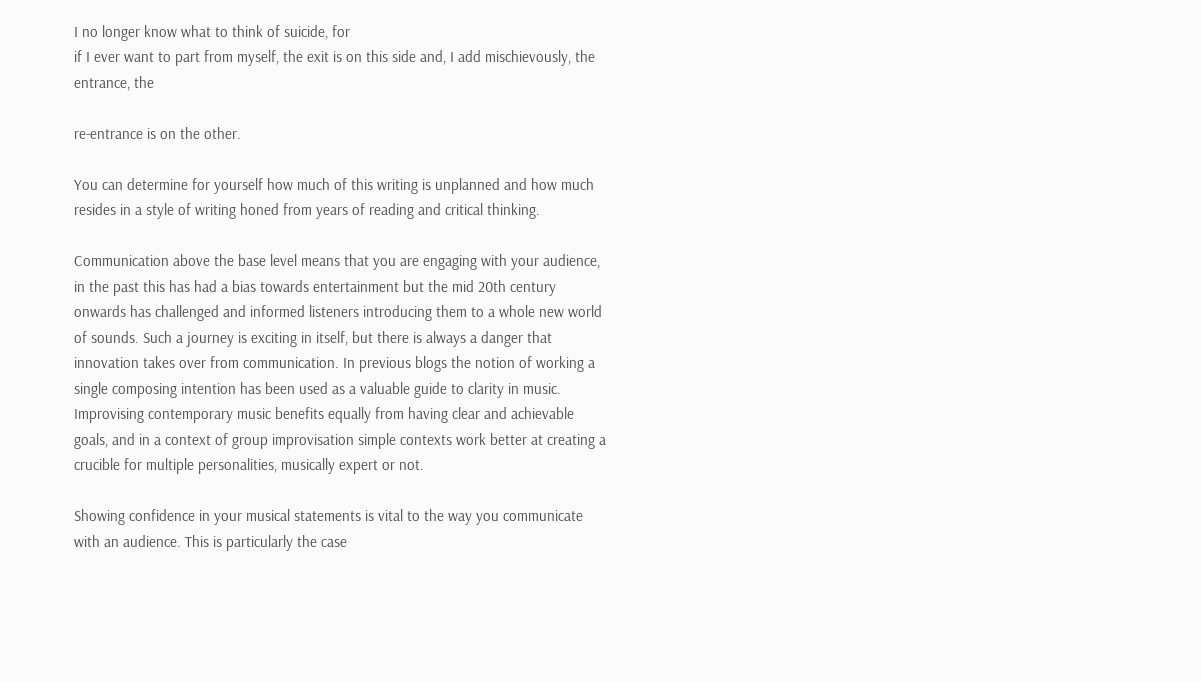I no longer know what to think of suicide, for
if I ever want to part from myself, the exit is on this side and, I add mischievously, the entrance, the

re-entrance is on the other.

You can determine for yourself how much of this writing is unplanned and how much resides in a style of writing honed from years of reading and critical thinking.

Communication above the base level means that you are engaging with your audience, in the past this has had a bias towards entertainment but the mid 20th century onwards has challenged and informed listeners introducing them to a whole new world of sounds. Such a journey is exciting in itself, but there is always a danger that innovation takes over from communication. In previous blogs the notion of working a single composing intention has been used as a valuable guide to clarity in music. Improvising contemporary music benefits equally from having clear and achievable goals, and in a context of group improvisation simple contexts work better at creating a crucible for multiple personalities, musically expert or not.

Showing confidence in your musical statements is vital to the way you communicate with an audience. This is particularly the case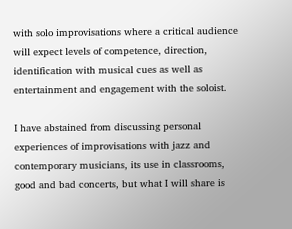with solo improvisations where a critical audience will expect levels of competence, direction, identification with musical cues as well as entertainment and engagement with the soloist.

I have abstained from discussing personal experiences of improvisations with jazz and contemporary musicians, its use in classrooms, good and bad concerts, but what I will share is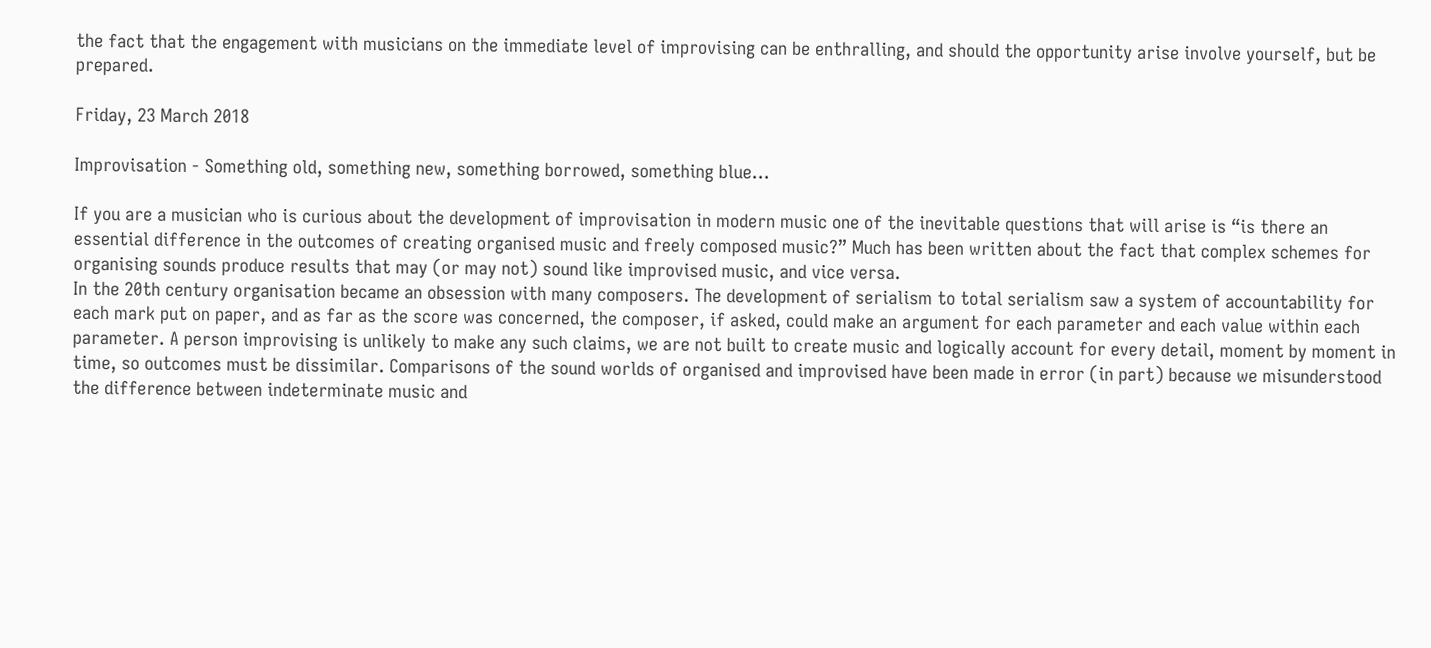the fact that the engagement with musicians on the immediate level of improvising can be enthralling, and should the opportunity arise involve yourself, but be prepared.

Friday, 23 March 2018

Improvisation - Something old, something new, something borrowed, something blue…

If you are a musician who is curious about the development of improvisation in modern music one of the inevitable questions that will arise is “is there an essential difference in the outcomes of creating organised music and freely composed music?” Much has been written about the fact that complex schemes for organising sounds produce results that may (or may not) sound like improvised music, and vice versa.
In the 20th century organisation became an obsession with many composers. The development of serialism to total serialism saw a system of accountability for each mark put on paper, and as far as the score was concerned, the composer, if asked, could make an argument for each parameter and each value within each parameter. A person improvising is unlikely to make any such claims, we are not built to create music and logically account for every detail, moment by moment in time, so outcomes must be dissimilar. Comparisons of the sound worlds of organised and improvised have been made in error (in part) because we misunderstood the difference between indeterminate music and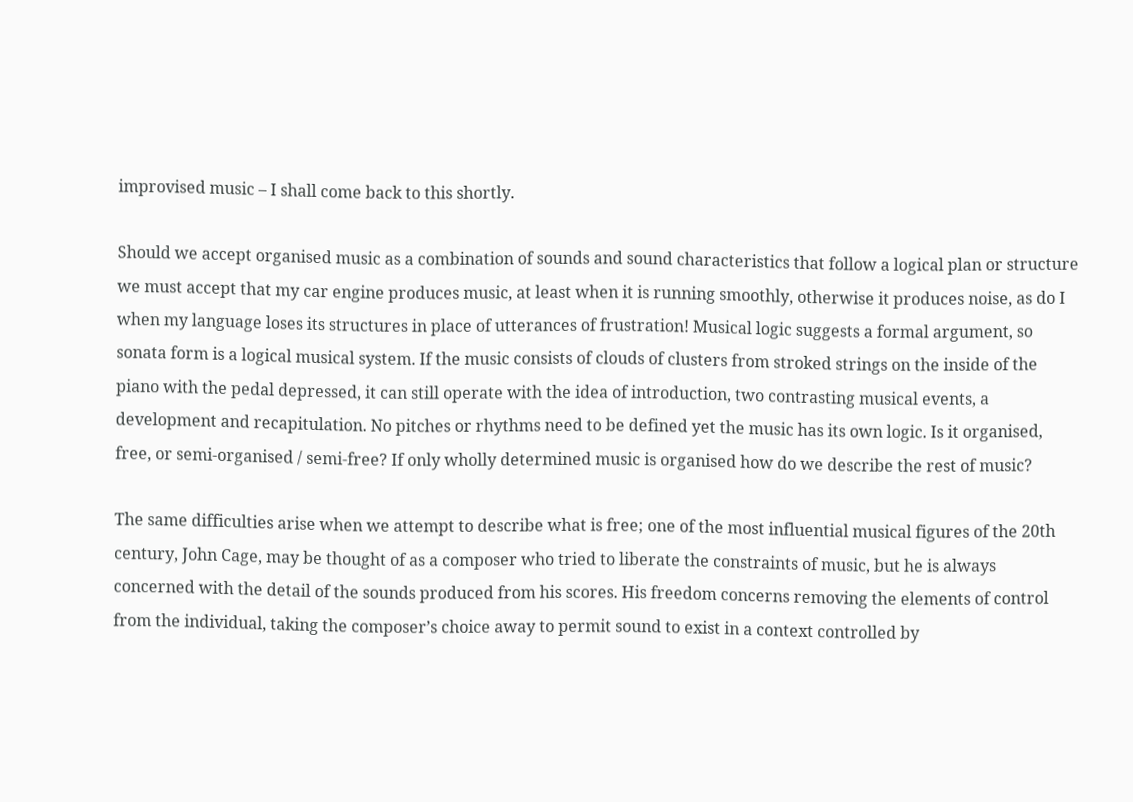improvised music – I shall come back to this shortly.

Should we accept organised music as a combination of sounds and sound characteristics that follow a logical plan or structure we must accept that my car engine produces music, at least when it is running smoothly, otherwise it produces noise, as do I when my language loses its structures in place of utterances of frustration! Musical logic suggests a formal argument, so sonata form is a logical musical system. If the music consists of clouds of clusters from stroked strings on the inside of the piano with the pedal depressed, it can still operate with the idea of introduction, two contrasting musical events, a development and recapitulation. No pitches or rhythms need to be defined yet the music has its own logic. Is it organised, free, or semi-organised / semi-free? If only wholly determined music is organised how do we describe the rest of music?

The same difficulties arise when we attempt to describe what is free; one of the most influential musical figures of the 20th century, John Cage, may be thought of as a composer who tried to liberate the constraints of music, but he is always concerned with the detail of the sounds produced from his scores. His freedom concerns removing the elements of control from the individual, taking the composer’s choice away to permit sound to exist in a context controlled by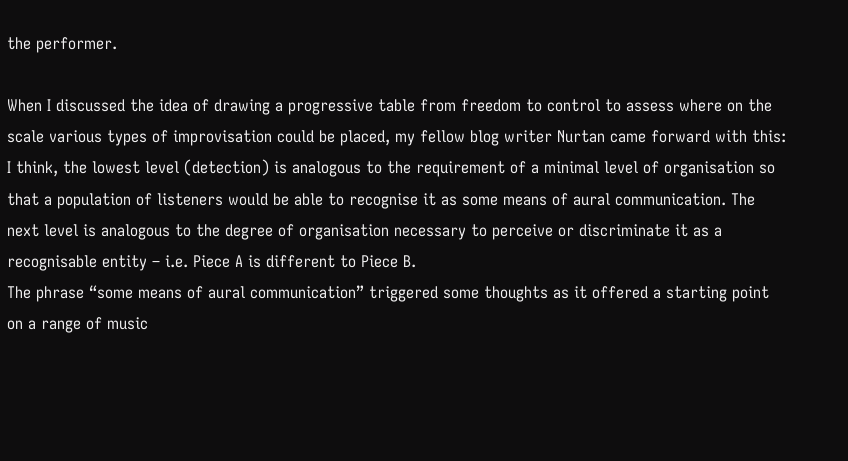the performer.

When I discussed the idea of drawing a progressive table from freedom to control to assess where on the scale various types of improvisation could be placed, my fellow blog writer Nurtan came forward with this:
I think, the lowest level (detection) is analogous to the requirement of a minimal level of organisation so that a population of listeners would be able to recognise it as some means of aural communication. The next level is analogous to the degree of organisation necessary to perceive or discriminate it as a recognisable entity – i.e. Piece A is different to Piece B.
The phrase “some means of aural communication” triggered some thoughts as it offered a starting point on a range of music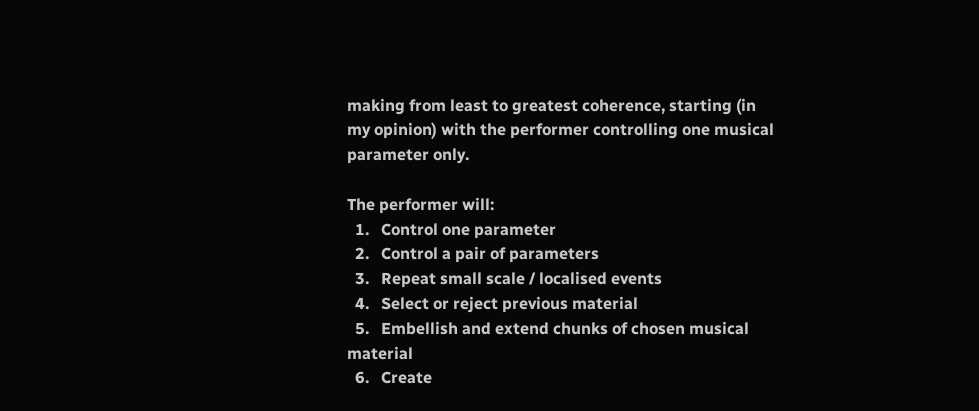making from least to greatest coherence, starting (in my opinion) with the performer controlling one musical parameter only.

The performer will:
  1.   Control one parameter
  2.   Control a pair of parameters
  3.   Repeat small scale / localised events
  4.   Select or reject previous material
  5.   Embellish and extend chunks of chosen musical material
  6.   Create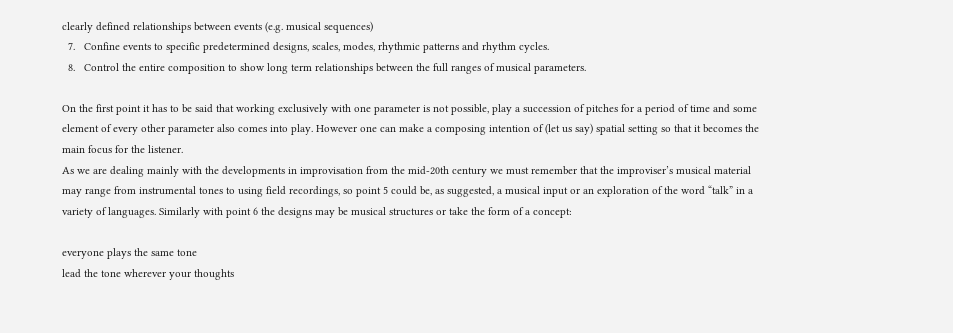clearly defined relationships between events (e.g. musical sequences)
  7.   Confine events to specific predetermined designs, scales, modes, rhythmic patterns and rhythm cycles.
  8.   Control the entire composition to show long term relationships between the full ranges of musical parameters.

On the first point it has to be said that working exclusively with one parameter is not possible, play a succession of pitches for a period of time and some element of every other parameter also comes into play. However one can make a composing intention of (let us say) spatial setting so that it becomes the main focus for the listener.
As we are dealing mainly with the developments in improvisation from the mid-20th century we must remember that the improviser’s musical material may range from instrumental tones to using field recordings, so point 5 could be, as suggested, a musical input or an exploration of the word “talk” in a variety of languages. Similarly with point 6 the designs may be musical structures or take the form of a concept:

everyone plays the same tone
lead the tone wherever your thoughts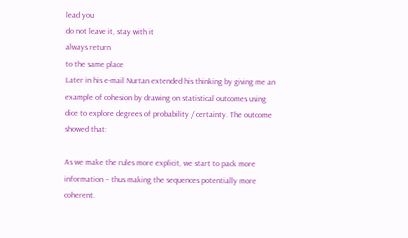lead you
do not leave it, stay with it
always return
to the same place
Later in his e-mail Nurtan extended his thinking by giving me an example of cohesion by drawing on statistical outcomes using dice to explore degrees of probability / certainty. The outcome showed that:

As we make the rules more explicit, we start to pack more information – thus making the sequences potentially more coherent.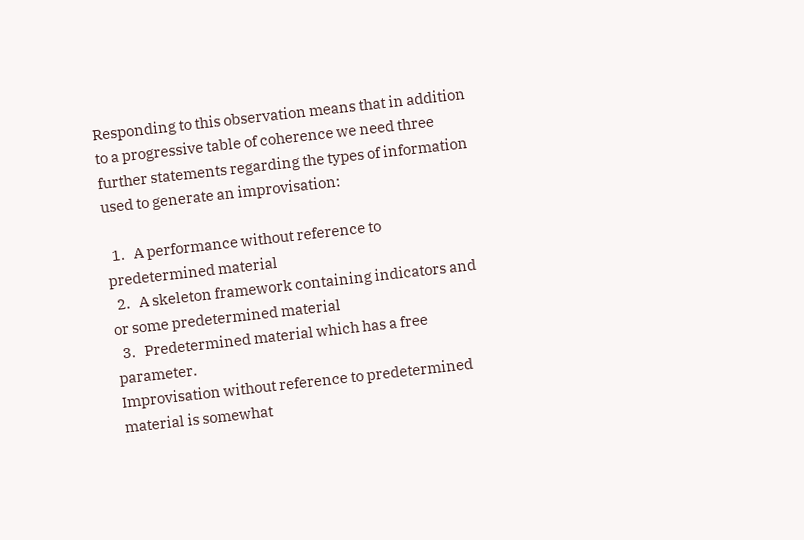Responding to this observation means that in addition to a progressive table of coherence we need three further statements regarding the types of information used to generate an improvisation:

  1.   A performance without reference to predetermined material
  2.   A skeleton framework containing indicators and or some predetermined material
  3.   Predetermined material which has a free parameter.
Improvisation without reference to predetermined material is somewhat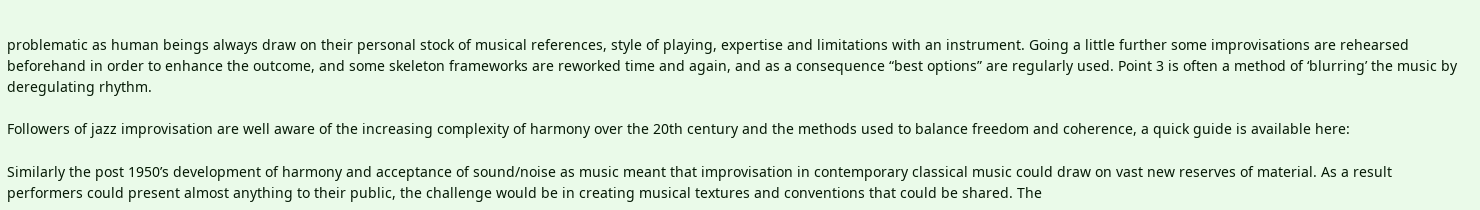problematic as human beings always draw on their personal stock of musical references, style of playing, expertise and limitations with an instrument. Going a little further some improvisations are rehearsed beforehand in order to enhance the outcome, and some skeleton frameworks are reworked time and again, and as a consequence “best options” are regularly used. Point 3 is often a method of ‘blurring’ the music by deregulating rhythm.

Followers of jazz improvisation are well aware of the increasing complexity of harmony over the 20th century and the methods used to balance freedom and coherence, a quick guide is available here:

Similarly the post 1950’s development of harmony and acceptance of sound/noise as music meant that improvisation in contemporary classical music could draw on vast new reserves of material. As a result performers could present almost anything to their public, the challenge would be in creating musical textures and conventions that could be shared. The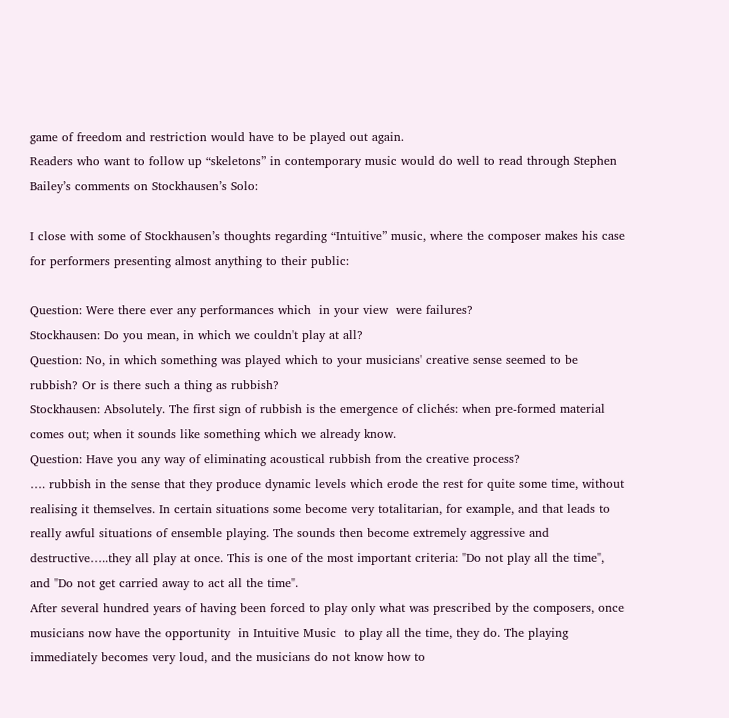game of freedom and restriction would have to be played out again.
Readers who want to follow up “skeletons” in contemporary music would do well to read through Stephen Bailey’s comments on Stockhausen’s Solo:

I close with some of Stockhausen’s thoughts regarding “Intuitive” music, where the composer makes his case for performers presenting almost anything to their public:

Question: Were there ever any performances which  in your view  were failures?
Stockhausen: Do you mean, in which we couldn't play at all?
Question: No, in which something was played which to your musicians' creative sense seemed to be rubbish? Or is there such a thing as rubbish?
Stockhausen: Absolutely. The first sign of rubbish is the emergence of clichés: when pre-formed material comes out; when it sounds like something which we already know.
Question: Have you any way of eliminating acoustical rubbish from the creative process?
…. rubbish in the sense that they produce dynamic levels which erode the rest for quite some time, without realising it themselves. In certain situations some become very totalitarian, for example, and that leads to really awful situations of ensemble playing. The sounds then become extremely aggressive and destructive…..they all play at once. This is one of the most important criteria: "Do not play all the time", and "Do not get carried away to act all the time".
After several hundred years of having been forced to play only what was prescribed by the composers, once musicians now have the opportunity  in Intuitive Music  to play all the time, they do. The playing immediately becomes very loud, and the musicians do not know how to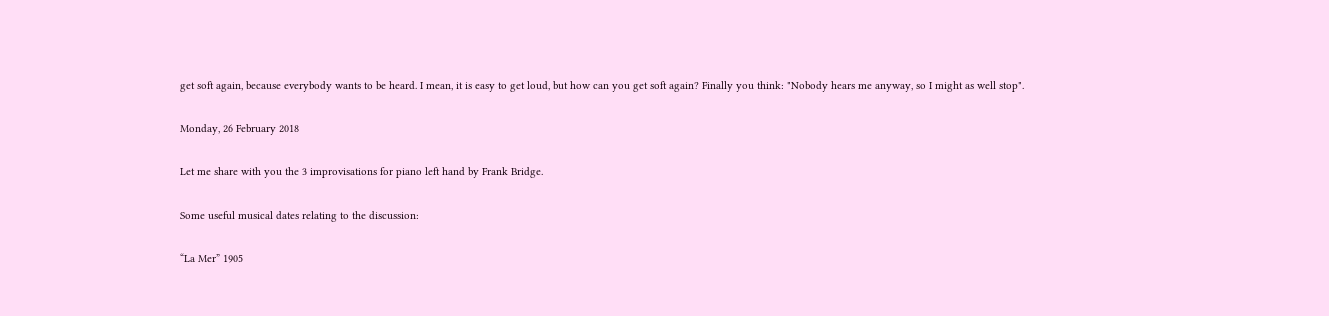get soft again, because everybody wants to be heard. I mean, it is easy to get loud, but how can you get soft again? Finally you think: "Nobody hears me anyway, so I might as well stop".

Monday, 26 February 2018

Let me share with you the 3 improvisations for piano left hand by Frank Bridge.

Some useful musical dates relating to the discussion:

“La Mer” 1905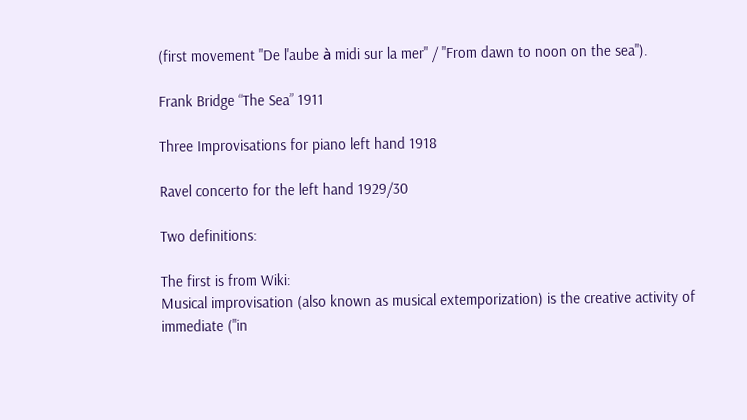(first movement "De l'aube à midi sur la mer" / "From dawn to noon on the sea").

Frank Bridge “The Sea” 1911

Three Improvisations for piano left hand 1918

Ravel concerto for the left hand 1929/30

Two definitions:

The first is from Wiki:
Musical improvisation (also known as musical extemporization) is the creative activity of immediate ("in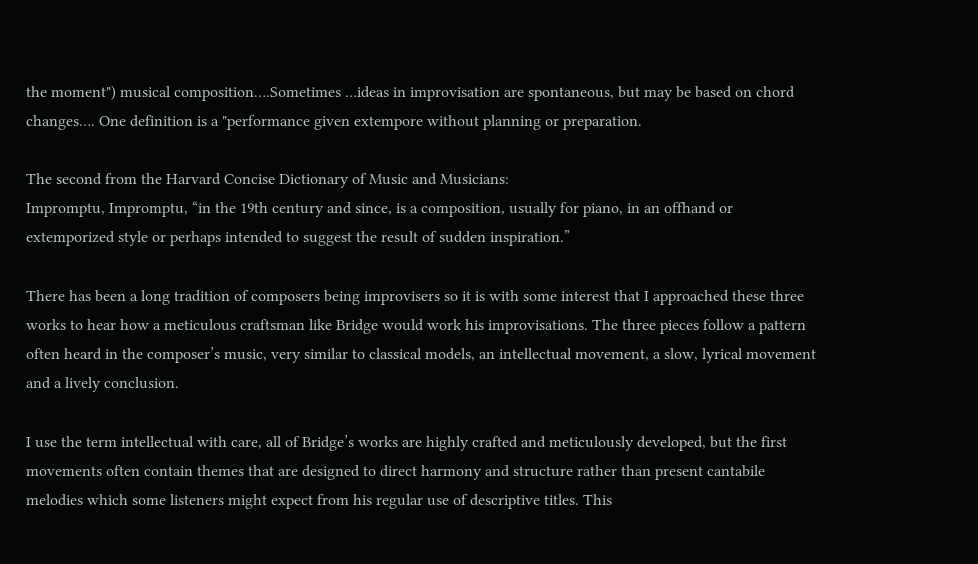the moment") musical composition….Sometimes …ideas in improvisation are spontaneous, but may be based on chord changes…. One definition is a "performance given extempore without planning or preparation.

The second from the Harvard Concise Dictionary of Music and Musicians:
Impromptu, Impromptu, “in the 19th century and since, is a composition, usually for piano, in an offhand or extemporized style or perhaps intended to suggest the result of sudden inspiration.”

There has been a long tradition of composers being improvisers so it is with some interest that I approached these three works to hear how a meticulous craftsman like Bridge would work his improvisations. The three pieces follow a pattern often heard in the composer’s music, very similar to classical models, an intellectual movement, a slow, lyrical movement and a lively conclusion.

I use the term intellectual with care, all of Bridge’s works are highly crafted and meticulously developed, but the first movements often contain themes that are designed to direct harmony and structure rather than present cantabile melodies which some listeners might expect from his regular use of descriptive titles. This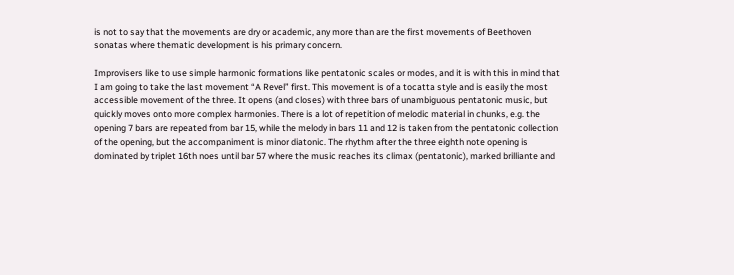is not to say that the movements are dry or academic, any more than are the first movements of Beethoven sonatas where thematic development is his primary concern.

Improvisers like to use simple harmonic formations like pentatonic scales or modes, and it is with this in mind that I am going to take the last movement “A Revel” first. This movement is of a tocatta style and is easily the most accessible movement of the three. It opens (and closes) with three bars of unambiguous pentatonic music, but quickly moves onto more complex harmonies. There is a lot of repetition of melodic material in chunks, e.g. the opening 7 bars are repeated from bar 15, while the melody in bars 11 and 12 is taken from the pentatonic collection of the opening, but the accompaniment is minor diatonic. The rhythm after the three eighth note opening is dominated by triplet 16th noes until bar 57 where the music reaches its climax (pentatonic), marked brilliante and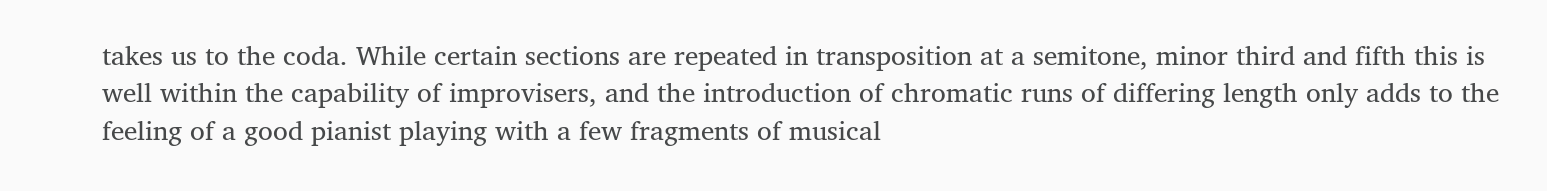takes us to the coda. While certain sections are repeated in transposition at a semitone, minor third and fifth this is well within the capability of improvisers, and the introduction of chromatic runs of differing length only adds to the feeling of a good pianist playing with a few fragments of musical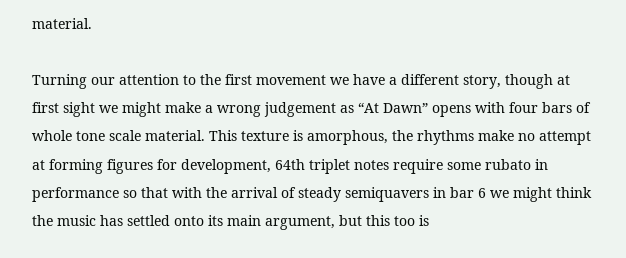material.

Turning our attention to the first movement we have a different story, though at first sight we might make a wrong judgement as “At Dawn” opens with four bars of whole tone scale material. This texture is amorphous, the rhythms make no attempt at forming figures for development, 64th triplet notes require some rubato in performance so that with the arrival of steady semiquavers in bar 6 we might think the music has settled onto its main argument, but this too is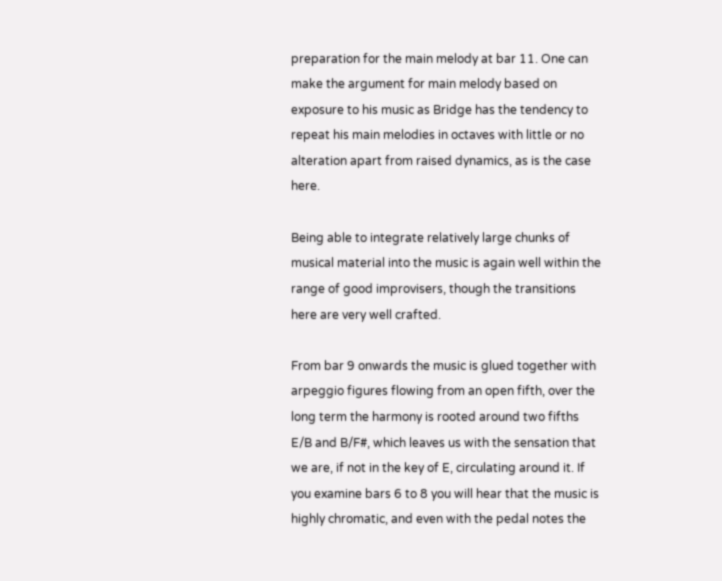preparation for the main melody at bar 11. One can make the argument for main melody based on exposure to his music as Bridge has the tendency to repeat his main melodies in octaves with little or no alteration apart from raised dynamics, as is the case here.

Being able to integrate relatively large chunks of musical material into the music is again well within the range of good improvisers, though the transitions here are very well crafted.

From bar 9 onwards the music is glued together with arpeggio figures flowing from an open fifth, over the long term the harmony is rooted around two fifths E/B and B/F#, which leaves us with the sensation that we are, if not in the key of E, circulating around it. If you examine bars 6 to 8 you will hear that the music is highly chromatic, and even with the pedal notes the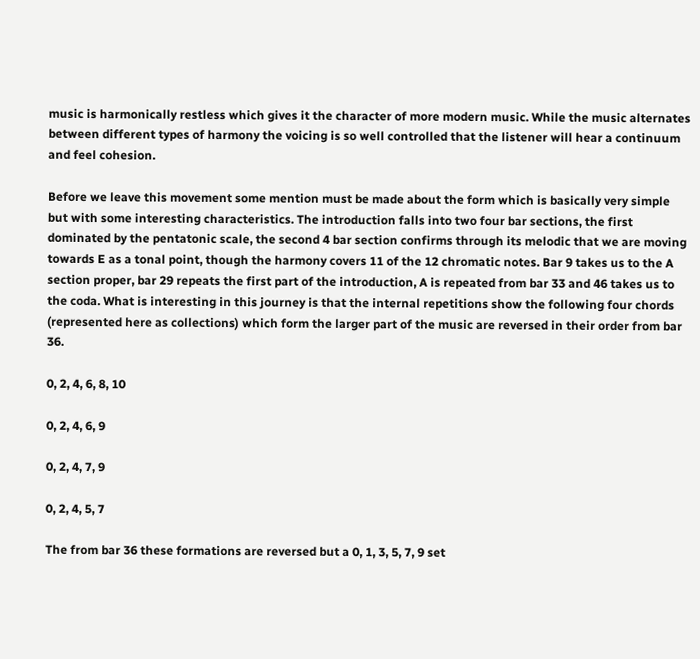music is harmonically restless which gives it the character of more modern music. While the music alternates between different types of harmony the voicing is so well controlled that the listener will hear a continuum and feel cohesion.

Before we leave this movement some mention must be made about the form which is basically very simple but with some interesting characteristics. The introduction falls into two four bar sections, the first dominated by the pentatonic scale, the second 4 bar section confirms through its melodic that we are moving towards E as a tonal point, though the harmony covers 11 of the 12 chromatic notes. Bar 9 takes us to the A section proper, bar 29 repeats the first part of the introduction, A is repeated from bar 33 and 46 takes us to the coda. What is interesting in this journey is that the internal repetitions show the following four chords (represented here as collections) which form the larger part of the music are reversed in their order from bar 36.

0, 2, 4, 6, 8, 10

0, 2, 4, 6, 9

0, 2, 4, 7, 9

0, 2, 4, 5, 7

The from bar 36 these formations are reversed but a 0, 1, 3, 5, 7, 9 set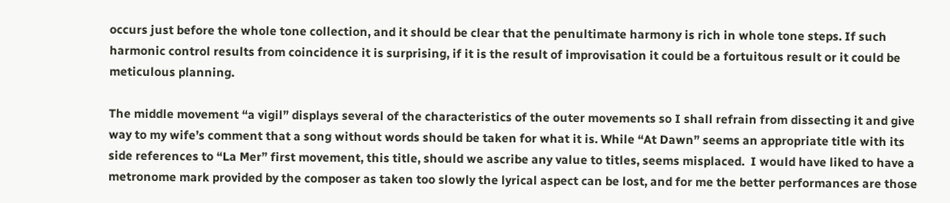occurs just before the whole tone collection, and it should be clear that the penultimate harmony is rich in whole tone steps. If such harmonic control results from coincidence it is surprising, if it is the result of improvisation it could be a fortuitous result or it could be meticulous planning.

The middle movement “a vigil” displays several of the characteristics of the outer movements so I shall refrain from dissecting it and give way to my wife’s comment that a song without words should be taken for what it is. While “At Dawn” seems an appropriate title with its side references to “La Mer” first movement, this title, should we ascribe any value to titles, seems misplaced.  I would have liked to have a metronome mark provided by the composer as taken too slowly the lyrical aspect can be lost, and for me the better performances are those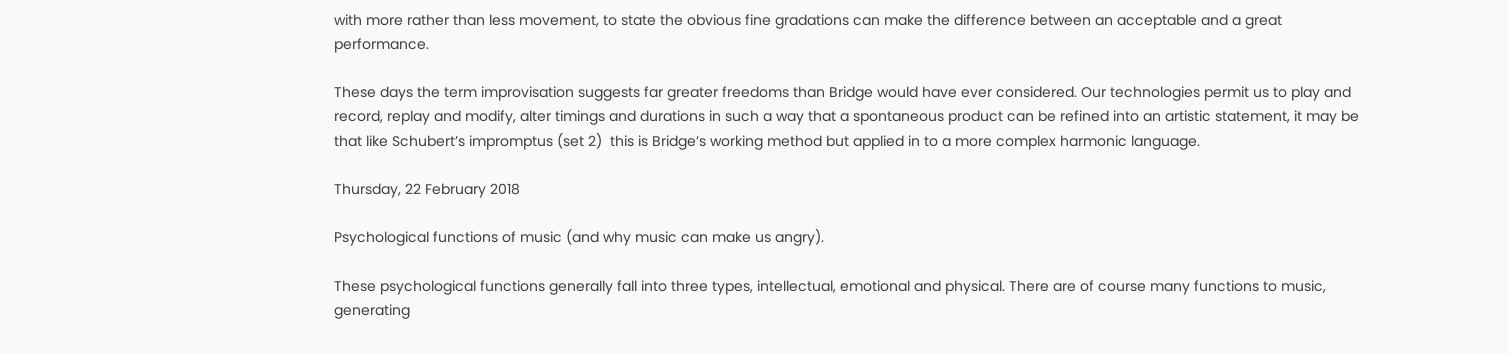with more rather than less movement, to state the obvious fine gradations can make the difference between an acceptable and a great performance.

These days the term improvisation suggests far greater freedoms than Bridge would have ever considered. Our technologies permit us to play and record, replay and modify, alter timings and durations in such a way that a spontaneous product can be refined into an artistic statement, it may be that like Schubert’s impromptus (set 2)  this is Bridge’s working method but applied in to a more complex harmonic language.

Thursday, 22 February 2018

Psychological functions of music (and why music can make us angry).

These psychological functions generally fall into three types, intellectual, emotional and physical. There are of course many functions to music, generating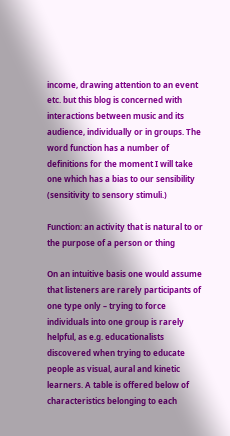income, drawing attention to an event etc. but this blog is concerned with interactions between music and its audience, individually or in groups. The word function has a number of definitions for the moment I will take one which has a bias to our sensibility (sensitivity to sensory stimuli.)

Function: an activity that is natural to or the purpose of a person or thing

On an intuitive basis one would assume that listeners are rarely participants of one type only – trying to force individuals into one group is rarely helpful, as e.g. educationalists discovered when trying to educate people as visual, aural and kinetic learners. A table is offered below of characteristics belonging to each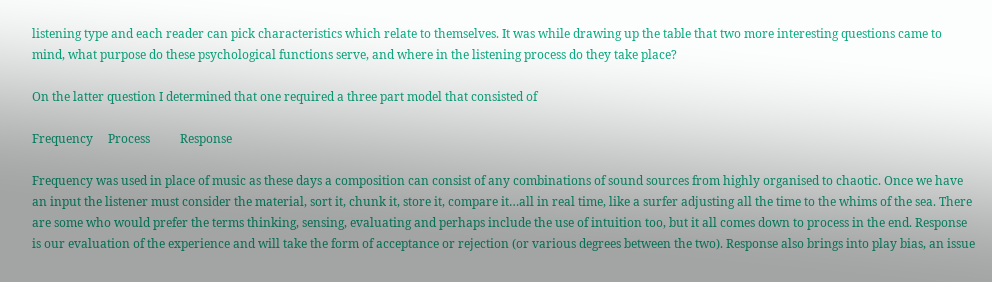listening type and each reader can pick characteristics which relate to themselves. It was while drawing up the table that two more interesting questions came to mind, what purpose do these psychological functions serve, and where in the listening process do they take place?

On the latter question I determined that one required a three part model that consisted of

Frequency     Process          Response

Frequency was used in place of music as these days a composition can consist of any combinations of sound sources from highly organised to chaotic. Once we have an input the listener must consider the material, sort it, chunk it, store it, compare it…all in real time, like a surfer adjusting all the time to the whims of the sea. There are some who would prefer the terms thinking, sensing, evaluating and perhaps include the use of intuition too, but it all comes down to process in the end. Response is our evaluation of the experience and will take the form of acceptance or rejection (or various degrees between the two). Response also brings into play bias, an issue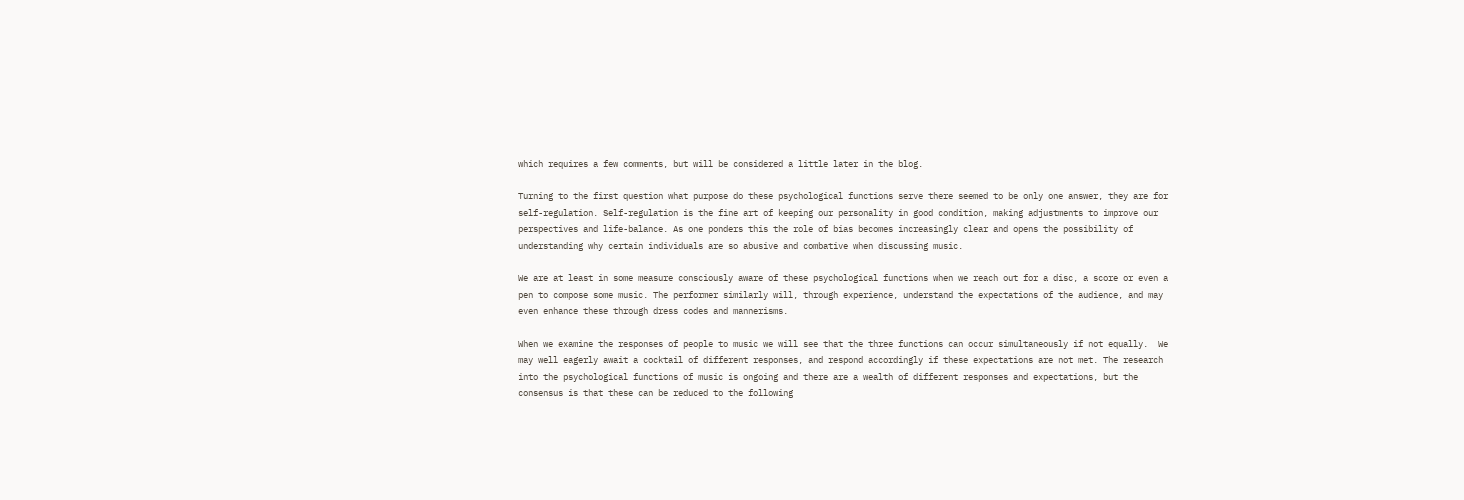which requires a few comments, but will be considered a little later in the blog.

Turning to the first question what purpose do these psychological functions serve there seemed to be only one answer, they are for self-regulation. Self-regulation is the fine art of keeping our personality in good condition, making adjustments to improve our perspectives and life-balance. As one ponders this the role of bias becomes increasingly clear and opens the possibility of understanding why certain individuals are so abusive and combative when discussing music.

We are at least in some measure consciously aware of these psychological functions when we reach out for a disc, a score or even a pen to compose some music. The performer similarly will, through experience, understand the expectations of the audience, and may even enhance these through dress codes and mannerisms.

When we examine the responses of people to music we will see that the three functions can occur simultaneously if not equally.  We may well eagerly await a cocktail of different responses, and respond accordingly if these expectations are not met. The research into the psychological functions of music is ongoing and there are a wealth of different responses and expectations, but the consensus is that these can be reduced to the following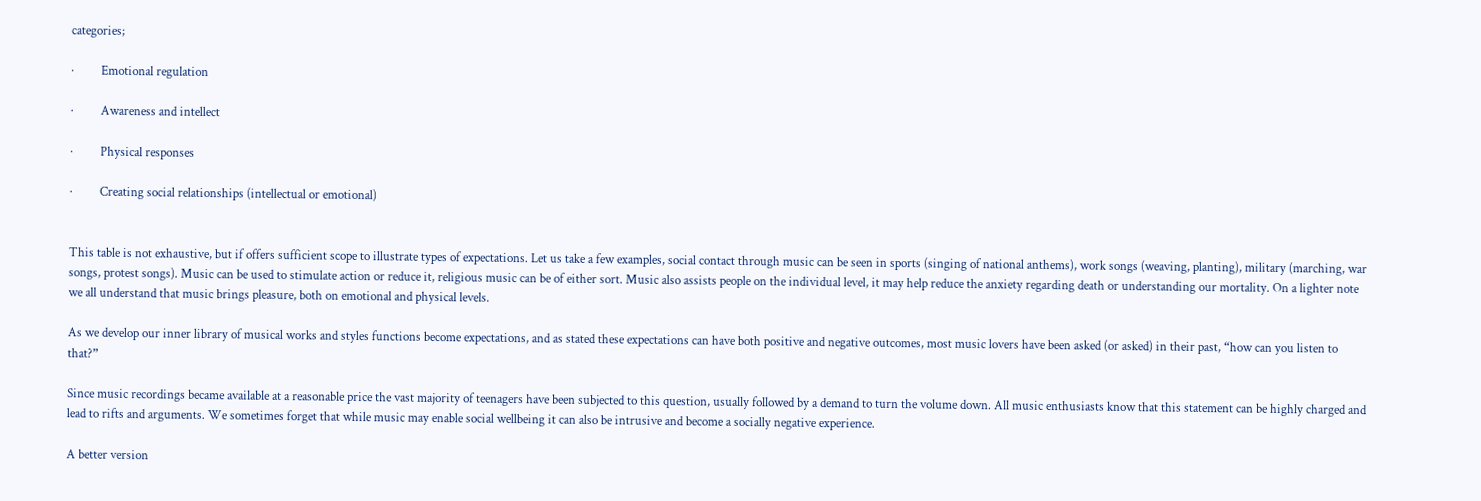categories;

·         Emotional regulation

·         Awareness and intellect

·         Physical responses

·         Creating social relationships (intellectual or emotional)


This table is not exhaustive, but if offers sufficient scope to illustrate types of expectations. Let us take a few examples, social contact through music can be seen in sports (singing of national anthems), work songs (weaving, planting), military (marching, war songs, protest songs). Music can be used to stimulate action or reduce it, religious music can be of either sort. Music also assists people on the individual level, it may help reduce the anxiety regarding death or understanding our mortality. On a lighter note we all understand that music brings pleasure, both on emotional and physical levels.

As we develop our inner library of musical works and styles functions become expectations, and as stated these expectations can have both positive and negative outcomes, most music lovers have been asked (or asked) in their past, “how can you listen to that?”

Since music recordings became available at a reasonable price the vast majority of teenagers have been subjected to this question, usually followed by a demand to turn the volume down. All music enthusiasts know that this statement can be highly charged and lead to rifts and arguments. We sometimes forget that while music may enable social wellbeing it can also be intrusive and become a socially negative experience.

A better version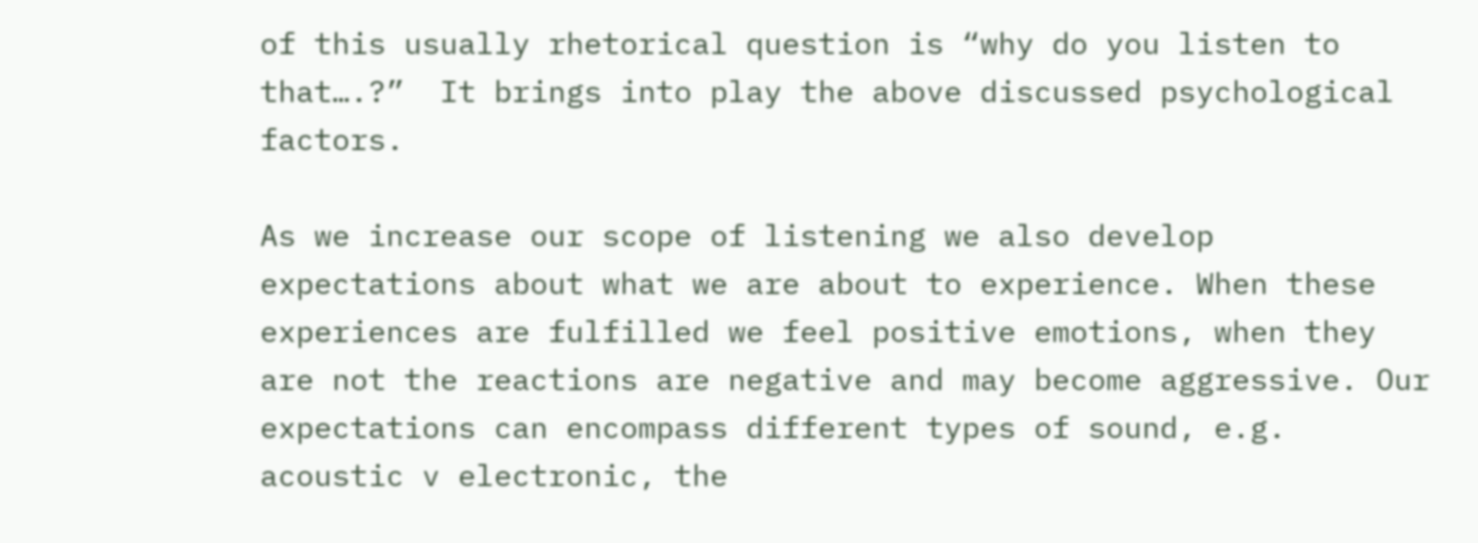of this usually rhetorical question is “why do you listen to that….?”  It brings into play the above discussed psychological factors.

As we increase our scope of listening we also develop expectations about what we are about to experience. When these experiences are fulfilled we feel positive emotions, when they are not the reactions are negative and may become aggressive. Our expectations can encompass different types of sound, e.g. acoustic v electronic, the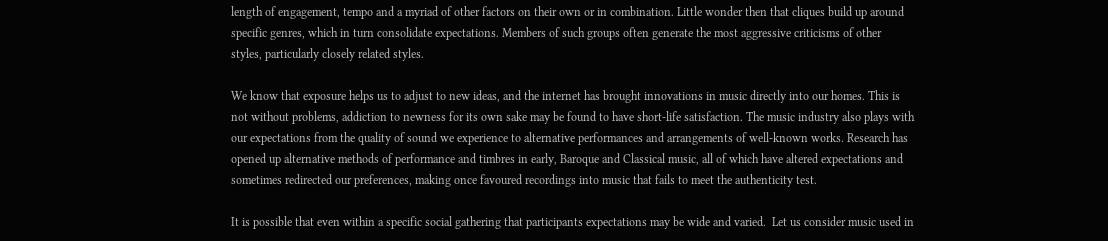length of engagement, tempo and a myriad of other factors on their own or in combination. Little wonder then that cliques build up around specific genres, which in turn consolidate expectations. Members of such groups often generate the most aggressive criticisms of other styles, particularly closely related styles.

We know that exposure helps us to adjust to new ideas, and the internet has brought innovations in music directly into our homes. This is not without problems, addiction to newness for its own sake may be found to have short-life satisfaction. The music industry also plays with our expectations from the quality of sound we experience to alternative performances and arrangements of well-known works. Research has opened up alternative methods of performance and timbres in early, Baroque and Classical music, all of which have altered expectations and sometimes redirected our preferences, making once favoured recordings into music that fails to meet the authenticity test.

It is possible that even within a specific social gathering that participants expectations may be wide and varied.  Let us consider music used in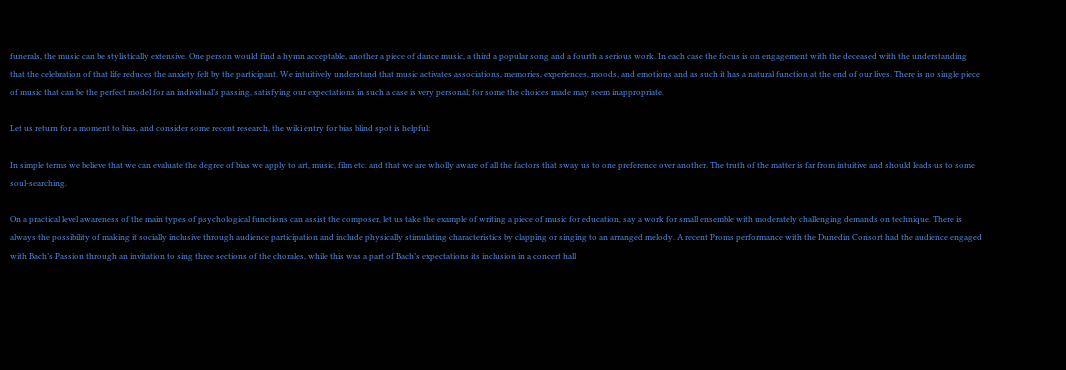funerals, the music can be stylistically extensive. One person would find a hymn acceptable, another a piece of dance music, a third a popular song and a fourth a serious work. In each case the focus is on engagement with the deceased with the understanding that the celebration of that life reduces the anxiety felt by the participant. We intuitively understand that music activates associations, memories, experiences, moods, and emotions and as such it has a natural function at the end of our lives. There is no single piece of music that can be the perfect model for an individual’s passing, satisfying our expectations in such a case is very personal; for some the choices made may seem inappropriate.

Let us return for a moment to bias, and consider some recent research, the wiki entry for bias blind spot is helpful:

In simple terms we believe that we can evaluate the degree of bias we apply to art, music, film etc. and that we are wholly aware of all the factors that sway us to one preference over another. The truth of the matter is far from intuitive and should leads us to some soul-searching.

On a practical level awareness of the main types of psychological functions can assist the composer, let us take the example of writing a piece of music for education, say a work for small ensemble with moderately challenging demands on technique. There is always the possibility of making it socially inclusive through audience participation and include physically stimulating characteristics by clapping or singing to an arranged melody. A recent Proms performance with the Dunedin Consort had the audience engaged with Bach’s Passion through an invitation to sing three sections of the chorales, while this was a part of Bach’s expectations its inclusion in a concert hall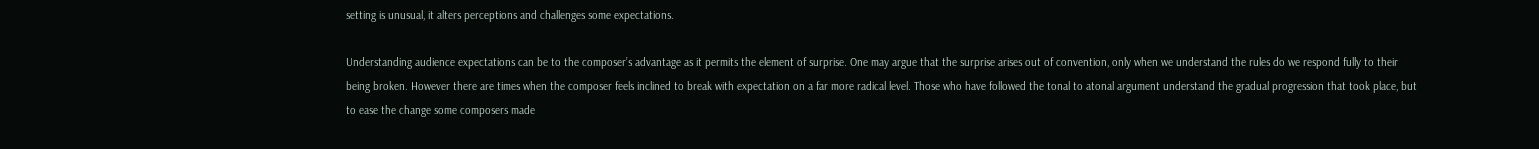setting is unusual, it alters perceptions and challenges some expectations.

Understanding audience expectations can be to the composer’s advantage as it permits the element of surprise. One may argue that the surprise arises out of convention, only when we understand the rules do we respond fully to their being broken. However there are times when the composer feels inclined to break with expectation on a far more radical level. Those who have followed the tonal to atonal argument understand the gradual progression that took place, but to ease the change some composers made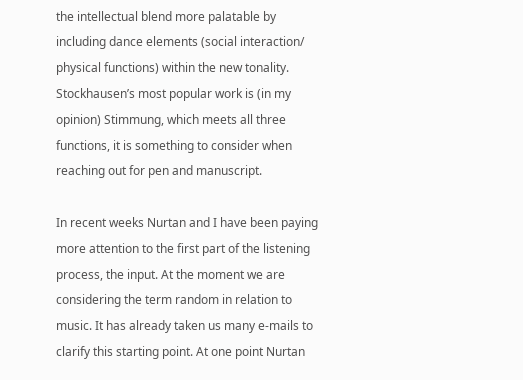the intellectual blend more palatable by including dance elements (social interaction/ physical functions) within the new tonality. Stockhausen’s most popular work is (in my opinion) Stimmung, which meets all three functions, it is something to consider when reaching out for pen and manuscript.

In recent weeks Nurtan and I have been paying more attention to the first part of the listening process, the input. At the moment we are considering the term random in relation to music. It has already taken us many e-mails to clarify this starting point. At one point Nurtan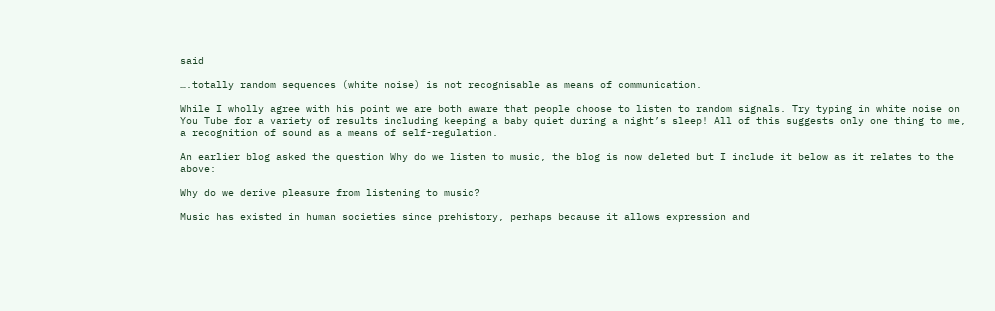said

….totally random sequences (white noise) is not recognisable as means of communication.

While I wholly agree with his point we are both aware that people choose to listen to random signals. Try typing in white noise on You Tube for a variety of results including keeping a baby quiet during a night’s sleep! All of this suggests only one thing to me, a recognition of sound as a means of self-regulation.

An earlier blog asked the question Why do we listen to music, the blog is now deleted but I include it below as it relates to the above:

Why do we derive pleasure from listening to music?

Music has existed in human societies since prehistory, perhaps because it allows expression and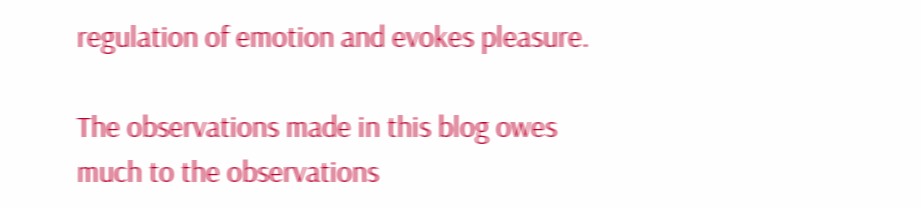regulation of emotion and evokes pleasure.

The observations made in this blog owes much to the observations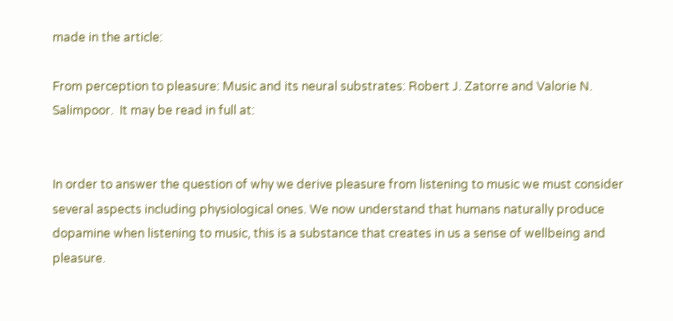made in the article:

From perception to pleasure: Music and its neural substrates: Robert J. Zatorre and Valorie N. Salimpoor.  It may be read in full at:


In order to answer the question of why we derive pleasure from listening to music we must consider several aspects including physiological ones. We now understand that humans naturally produce dopamine when listening to music, this is a substance that creates in us a sense of wellbeing and pleasure.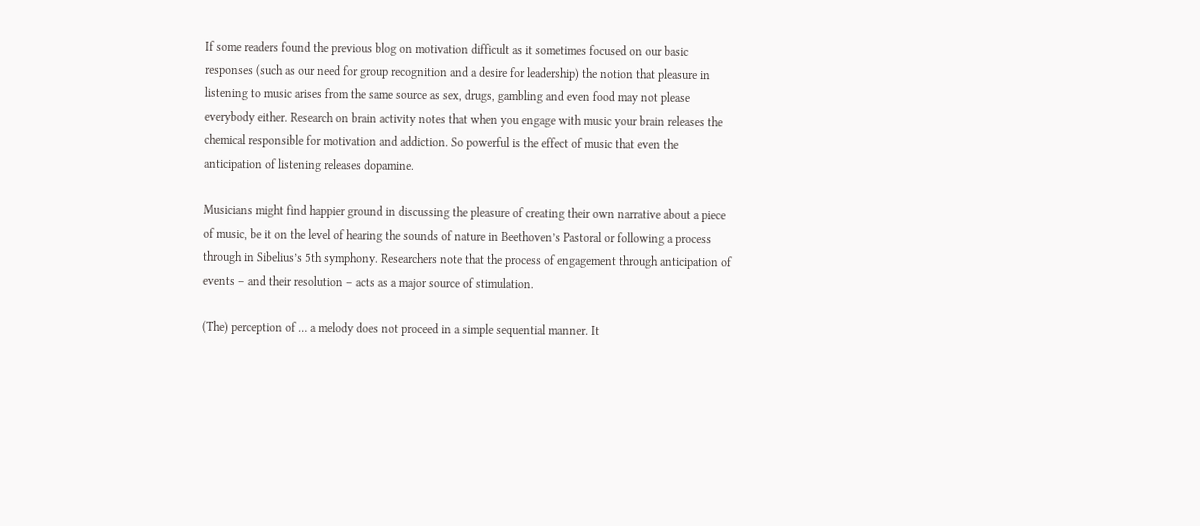If some readers found the previous blog on motivation difficult as it sometimes focused on our basic responses (such as our need for group recognition and a desire for leadership) the notion that pleasure in listening to music arises from the same source as sex, drugs, gambling and even food may not please everybody either. Research on brain activity notes that when you engage with music your brain releases the chemical responsible for motivation and addiction. So powerful is the effect of music that even the anticipation of listening releases dopamine.

Musicians might find happier ground in discussing the pleasure of creating their own narrative about a piece of music, be it on the level of hearing the sounds of nature in Beethoven’s Pastoral or following a process through in Sibelius’s 5th symphony. Researchers note that the process of engagement through anticipation of events – and their resolution – acts as a major source of stimulation.

(The) perception of … a melody does not proceed in a simple sequential manner. It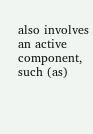also involves an active component, such (as)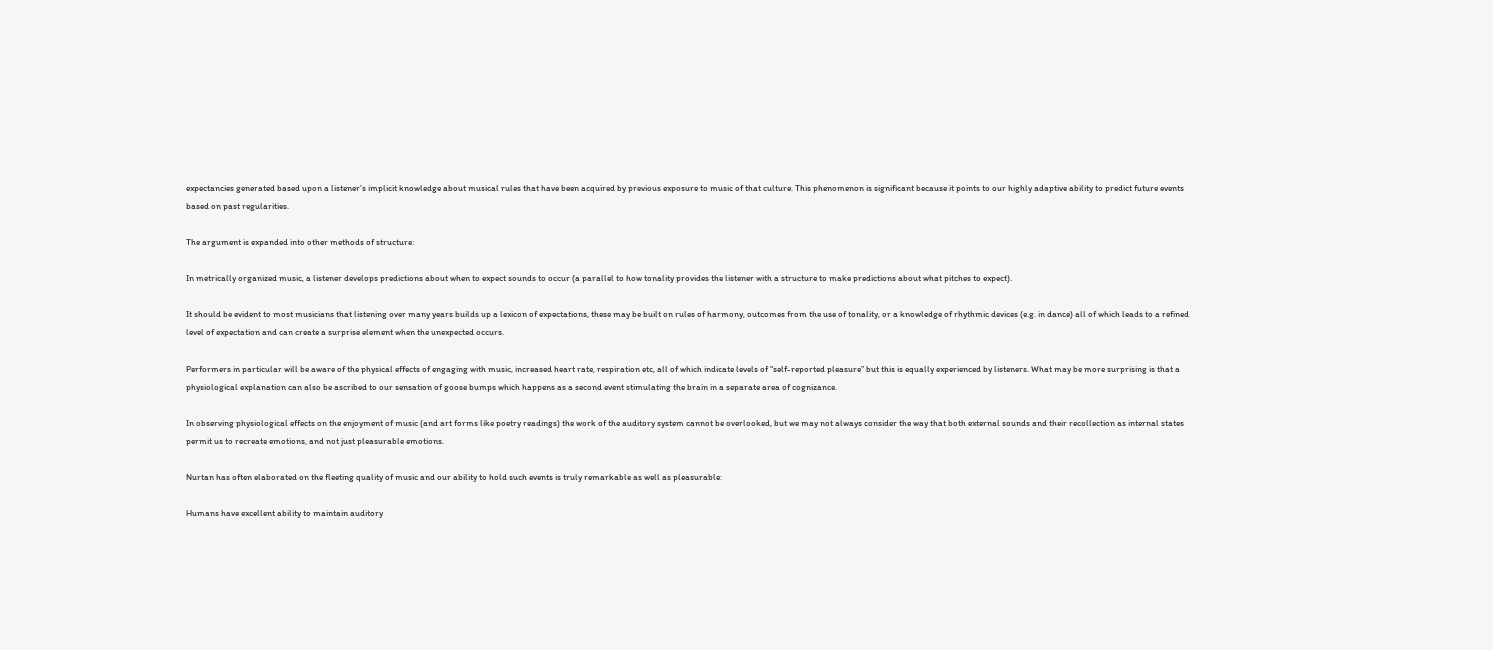expectancies generated based upon a listener’s implicit knowledge about musical rules that have been acquired by previous exposure to music of that culture. This phenomenon is significant because it points to our highly adaptive ability to predict future events based on past regularities.

The argument is expanded into other methods of structure:

In metrically organized music, a listener develops predictions about when to expect sounds to occur (a parallel to how tonality provides the listener with a structure to make predictions about what pitches to expect).

It should be evident to most musicians that listening over many years builds up a lexicon of expectations, these may be built on rules of harmony, outcomes from the use of tonality, or a knowledge of rhythmic devices (e.g. in dance) all of which leads to a refined level of expectation and can create a surprise element when the unexpected occurs.

Performers in particular will be aware of the physical effects of engaging with music, increased heart rate, respiration etc, all of which indicate levels of “self-reported pleasure” but this is equally experienced by listeners. What may be more surprising is that a physiological explanation can also be ascribed to our sensation of goose bumps which happens as a second event stimulating the brain in a separate area of cognizance.

In observing physiological effects on the enjoyment of music (and art forms like poetry readings) the work of the auditory system cannot be overlooked, but we may not always consider the way that both external sounds and their recollection as internal states permit us to recreate emotions, and not just pleasurable emotions.

Nurtan has often elaborated on the fleeting quality of music and our ability to hold such events is truly remarkable as well as pleasurable:

Humans have excellent ability to maintain auditory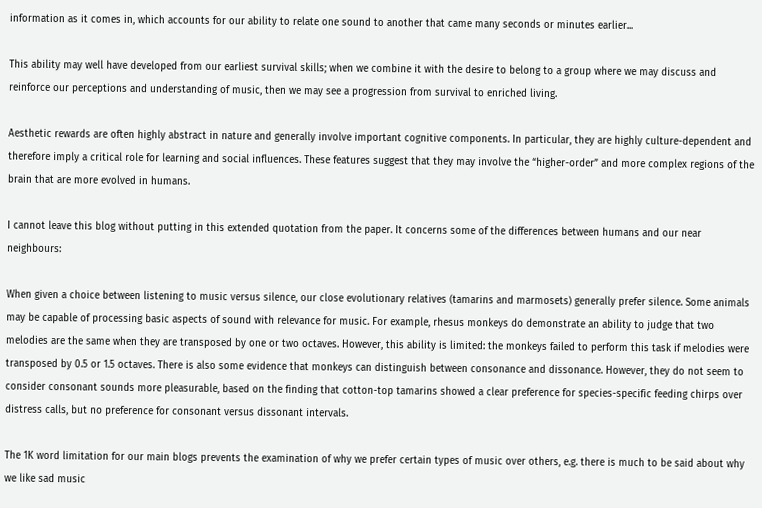information as it comes in, which accounts for our ability to relate one sound to another that came many seconds or minutes earlier...

This ability may well have developed from our earliest survival skills; when we combine it with the desire to belong to a group where we may discuss and reinforce our perceptions and understanding of music, then we may see a progression from survival to enriched living.

Aesthetic rewards are often highly abstract in nature and generally involve important cognitive components. In particular, they are highly culture-dependent and therefore imply a critical role for learning and social influences. These features suggest that they may involve the “higher-order” and more complex regions of the brain that are more evolved in humans.

I cannot leave this blog without putting in this extended quotation from the paper. It concerns some of the differences between humans and our near neighbours:

When given a choice between listening to music versus silence, our close evolutionary relatives (tamarins and marmosets) generally prefer silence. Some animals may be capable of processing basic aspects of sound with relevance for music. For example, rhesus monkeys do demonstrate an ability to judge that two melodies are the same when they are transposed by one or two octaves. However, this ability is limited: the monkeys failed to perform this task if melodies were transposed by 0.5 or 1.5 octaves. There is also some evidence that monkeys can distinguish between consonance and dissonance. However, they do not seem to consider consonant sounds more pleasurable, based on the finding that cotton-top tamarins showed a clear preference for species-specific feeding chirps over distress calls, but no preference for consonant versus dissonant intervals.

The 1K word limitation for our main blogs prevents the examination of why we prefer certain types of music over others, e.g. there is much to be said about why we like sad music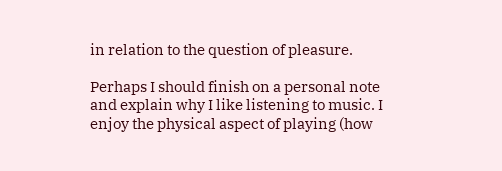in relation to the question of pleasure.

Perhaps I should finish on a personal note and explain why I like listening to music. I enjoy the physical aspect of playing (how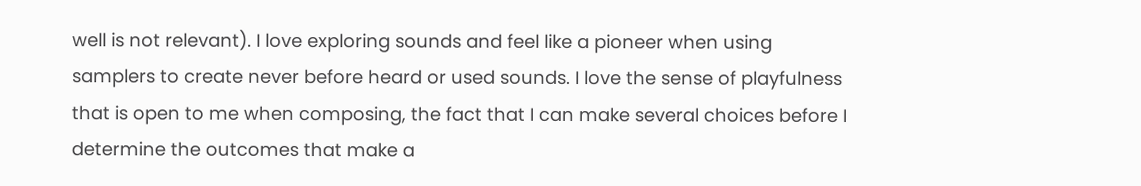well is not relevant). I love exploring sounds and feel like a pioneer when using samplers to create never before heard or used sounds. I love the sense of playfulness that is open to me when composing, the fact that I can make several choices before I determine the outcomes that make a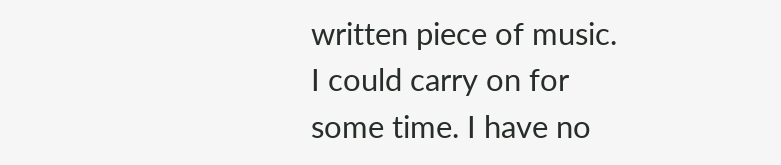written piece of music. I could carry on for some time. I have no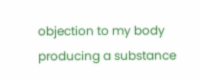objection to my body producing a substance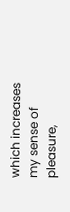which increases my sense of pleasure,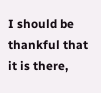I should be thankful that it is there,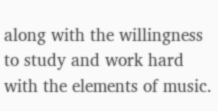along with the willingness to study and work hard with the elements of music.